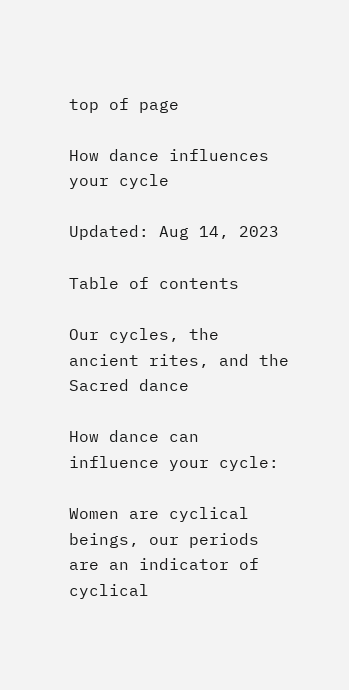top of page

How dance influences your cycle

Updated: Aug 14, 2023

Table of contents

Our cycles, the ancient rites, and the Sacred dance

How dance can influence your cycle:

Women are cyclical beings, our periods are an indicator of cyclical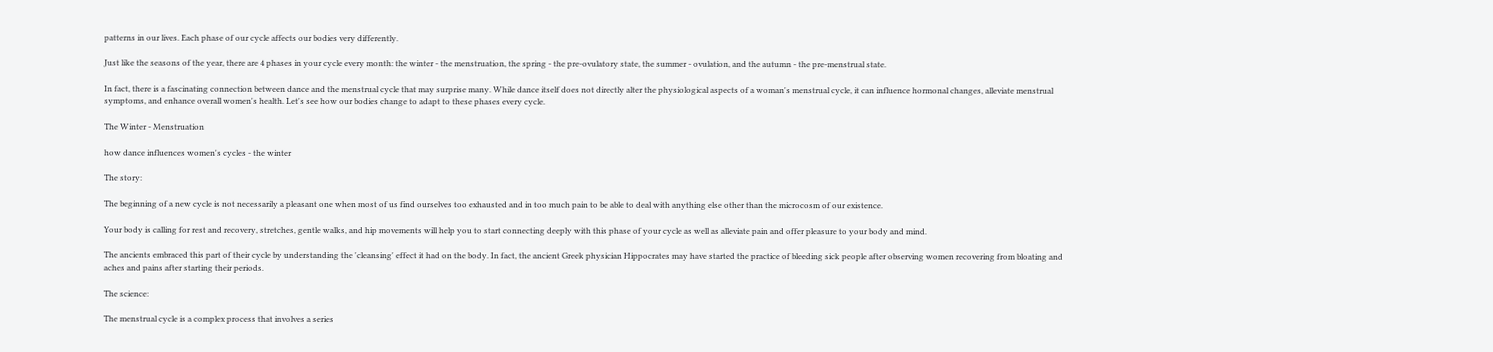patterns in our lives. Each phase of our cycle affects our bodies very differently.

Just like the seasons of the year, there are 4 phases in your cycle every month: the winter - the menstruation, the spring - the pre-ovulatory state, the summer - ovulation, and the autumn - the pre-menstrual state.

In fact, there is a fascinating connection between dance and the menstrual cycle that may surprise many. While dance itself does not directly alter the physiological aspects of a woman's menstrual cycle, it can influence hormonal changes, alleviate menstrual symptoms, and enhance overall women's health. Let's see how our bodies change to adapt to these phases every cycle.

The Winter - Menstruation

how dance influences women's cycles - the winter

The story:

The beginning of a new cycle is not necessarily a pleasant one when most of us find ourselves too exhausted and in too much pain to be able to deal with anything else other than the microcosm of our existence.

Your body is calling for rest and recovery, stretches, gentle walks, and hip movements will help you to start connecting deeply with this phase of your cycle as well as alleviate pain and offer pleasure to your body and mind.

The ancients embraced this part of their cycle by understanding the 'cleansing' effect it had on the body. In fact, the ancient Greek physician Hippocrates may have started the practice of bleeding sick people after observing women recovering from bloating and aches and pains after starting their periods.

The science:

The menstrual cycle is a complex process that involves a series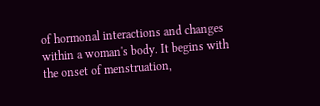of hormonal interactions and changes within a woman's body. It begins with the onset of menstruation,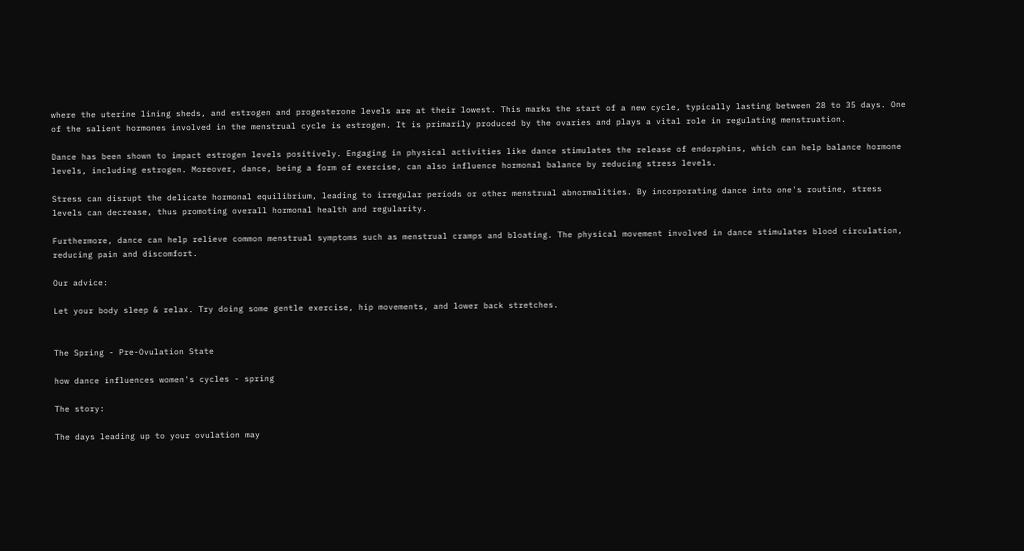where the uterine lining sheds, and estrogen and progesterone levels are at their lowest. This marks the start of a new cycle, typically lasting between 28 to 35 days. One of the salient hormones involved in the menstrual cycle is estrogen. It is primarily produced by the ovaries and plays a vital role in regulating menstruation.

Dance has been shown to impact estrogen levels positively. Engaging in physical activities like dance stimulates the release of endorphins, which can help balance hormone levels, including estrogen. Moreover, dance, being a form of exercise, can also influence hormonal balance by reducing stress levels.

Stress can disrupt the delicate hormonal equilibrium, leading to irregular periods or other menstrual abnormalities. By incorporating dance into one's routine, stress levels can decrease, thus promoting overall hormonal health and regularity.

Furthermore, dance can help relieve common menstrual symptoms such as menstrual cramps and bloating. The physical movement involved in dance stimulates blood circulation, reducing pain and discomfort.

Our advice:

Let your body sleep & relax. Try doing some gentle exercise, hip movements, and lower back stretches.


The Spring - Pre-Ovulation State

how dance influences women's cycles - spring

The story:

The days leading up to your ovulation may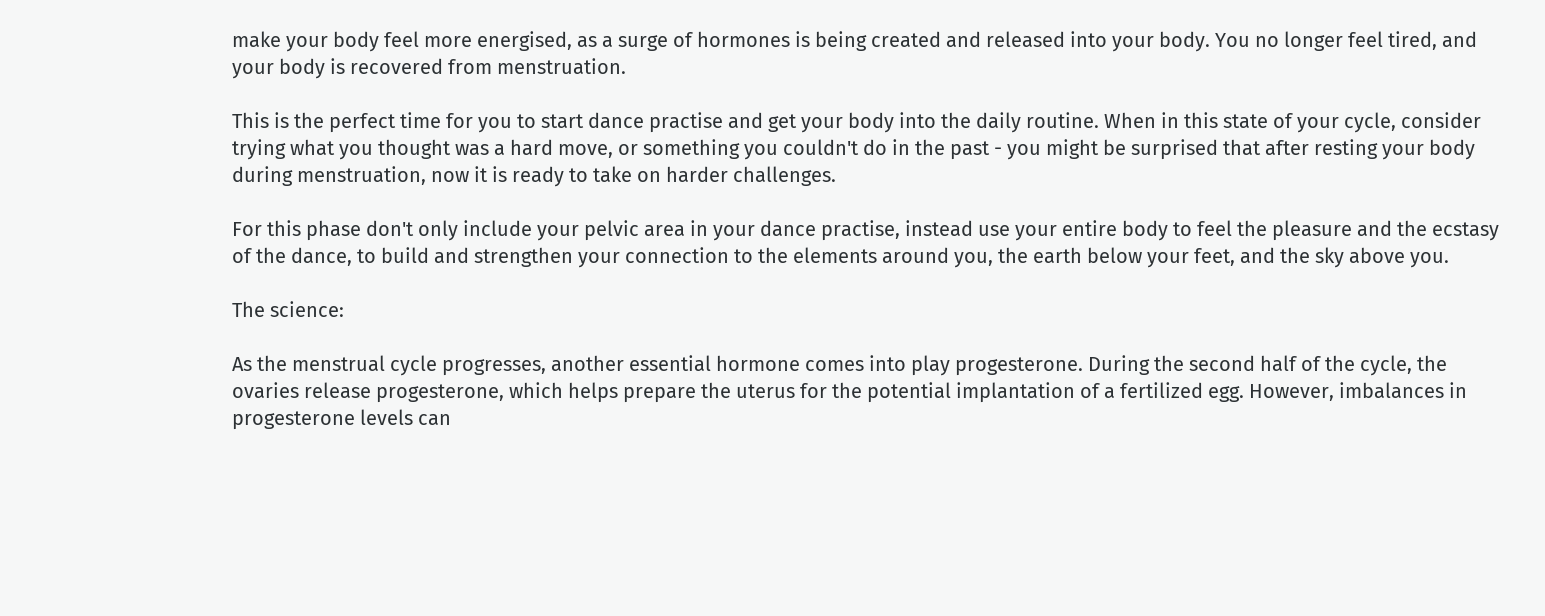make your body feel more energised, as a surge of hormones is being created and released into your body. You no longer feel tired, and your body is recovered from menstruation.

This is the perfect time for you to start dance practise and get your body into the daily routine. When in this state of your cycle, consider trying what you thought was a hard move, or something you couldn't do in the past - you might be surprised that after resting your body during menstruation, now it is ready to take on harder challenges.

For this phase don't only include your pelvic area in your dance practise, instead use your entire body to feel the pleasure and the ecstasy of the dance, to build and strengthen your connection to the elements around you, the earth below your feet, and the sky above you.

The science:

As the menstrual cycle progresses, another essential hormone comes into play progesterone. During the second half of the cycle, the ovaries release progesterone, which helps prepare the uterus for the potential implantation of a fertilized egg. However, imbalances in progesterone levels can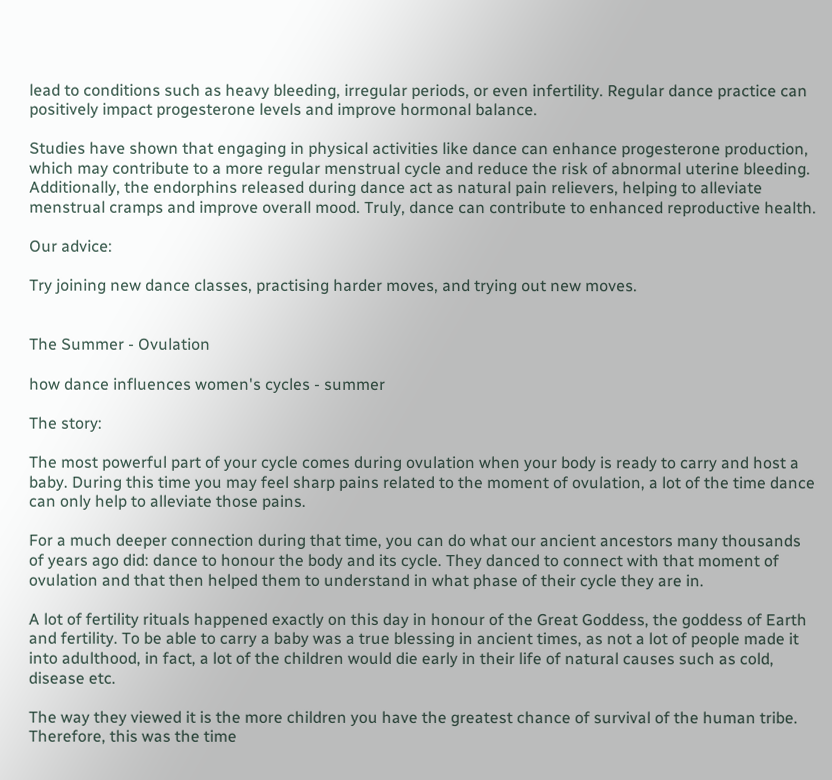lead to conditions such as heavy bleeding, irregular periods, or even infertility. Regular dance practice can positively impact progesterone levels and improve hormonal balance.

Studies have shown that engaging in physical activities like dance can enhance progesterone production, which may contribute to a more regular menstrual cycle and reduce the risk of abnormal uterine bleeding. Additionally, the endorphins released during dance act as natural pain relievers, helping to alleviate menstrual cramps and improve overall mood. Truly, dance can contribute to enhanced reproductive health.

Our advice:

Try joining new dance classes, practising harder moves, and trying out new moves.


The Summer - Ovulation

how dance influences women's cycles - summer

The story:

The most powerful part of your cycle comes during ovulation when your body is ready to carry and host a baby. During this time you may feel sharp pains related to the moment of ovulation, a lot of the time dance can only help to alleviate those pains.

For a much deeper connection during that time, you can do what our ancient ancestors many thousands of years ago did: dance to honour the body and its cycle. They danced to connect with that moment of ovulation and that then helped them to understand in what phase of their cycle they are in.

A lot of fertility rituals happened exactly on this day in honour of the Great Goddess, the goddess of Earth and fertility. To be able to carry a baby was a true blessing in ancient times, as not a lot of people made it into adulthood, in fact, a lot of the children would die early in their life of natural causes such as cold, disease etc.

The way they viewed it is the more children you have the greatest chance of survival of the human tribe. Therefore, this was the time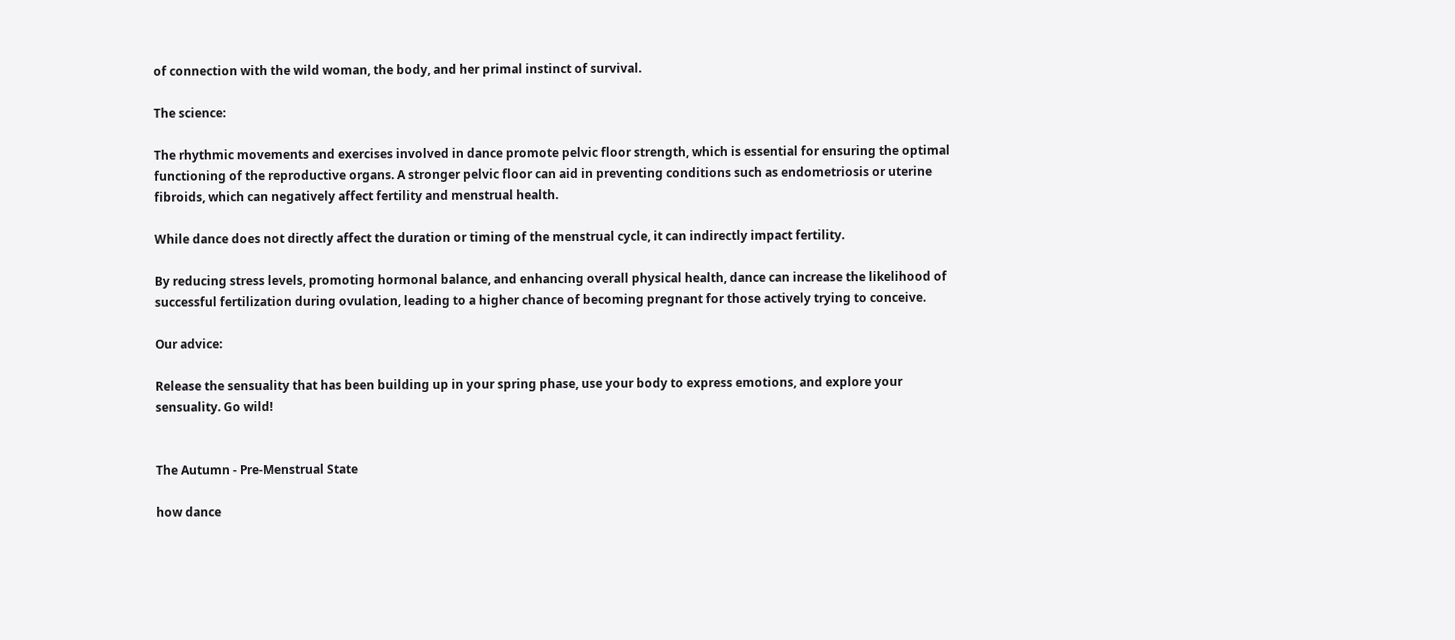of connection with the wild woman, the body, and her primal instinct of survival.

The science:

The rhythmic movements and exercises involved in dance promote pelvic floor strength, which is essential for ensuring the optimal functioning of the reproductive organs. A stronger pelvic floor can aid in preventing conditions such as endometriosis or uterine fibroids, which can negatively affect fertility and menstrual health.

While dance does not directly affect the duration or timing of the menstrual cycle, it can indirectly impact fertility.

By reducing stress levels, promoting hormonal balance, and enhancing overall physical health, dance can increase the likelihood of successful fertilization during ovulation, leading to a higher chance of becoming pregnant for those actively trying to conceive.

Our advice:

Release the sensuality that has been building up in your spring phase, use your body to express emotions, and explore your sensuality. Go wild!


The Autumn - Pre-Menstrual State

how dance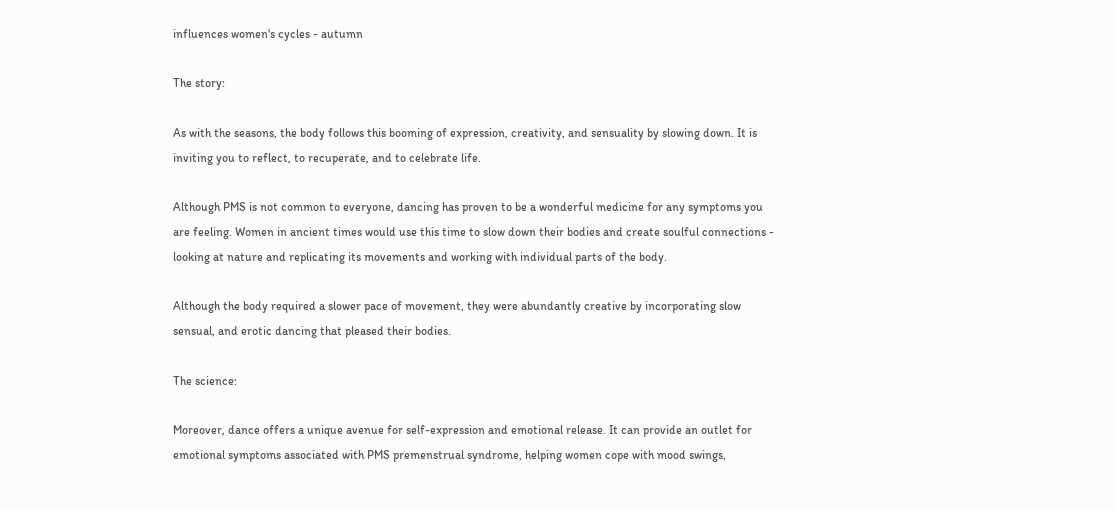influences women's cycles - autumn

The story:

As with the seasons, the body follows this booming of expression, creativity, and sensuality by slowing down. It is inviting you to reflect, to recuperate, and to celebrate life.

Although PMS is not common to everyone, dancing has proven to be a wonderful medicine for any symptoms you are feeling. Women in ancient times would use this time to slow down their bodies and create soulful connections - looking at nature and replicating its movements and working with individual parts of the body.

Although the body required a slower pace of movement, they were abundantly creative by incorporating slow sensual, and erotic dancing that pleased their bodies.

The science:

Moreover, dance offers a unique avenue for self-expression and emotional release. It can provide an outlet for emotional symptoms associated with PMS premenstrual syndrome, helping women cope with mood swings,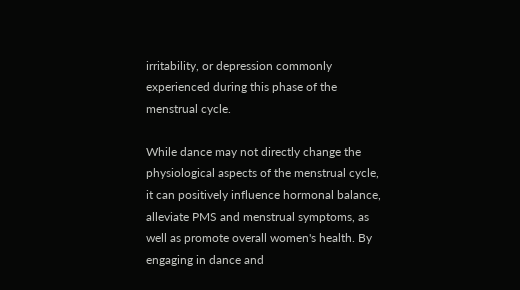irritability, or depression commonly experienced during this phase of the menstrual cycle.

While dance may not directly change the physiological aspects of the menstrual cycle, it can positively influence hormonal balance, alleviate PMS and menstrual symptoms, as well as promote overall women's health. By engaging in dance and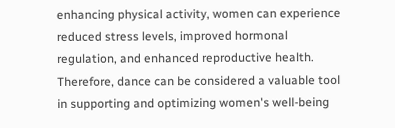enhancing physical activity, women can experience reduced stress levels, improved hormonal regulation, and enhanced reproductive health. Therefore, dance can be considered a valuable tool in supporting and optimizing women's well-being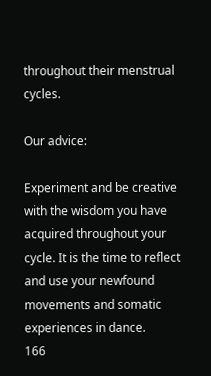throughout their menstrual cycles.

Our advice:

Experiment and be creative with the wisdom you have acquired throughout your cycle. It is the time to reflect and use your newfound movements and somatic experiences in dance.
166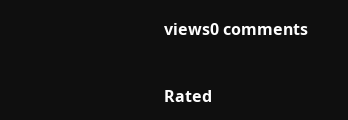views0 comments


Rated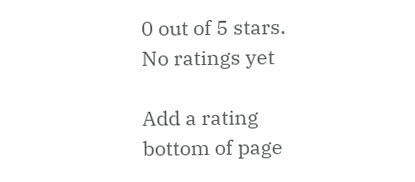0 out of 5 stars.
No ratings yet

Add a rating
bottom of page